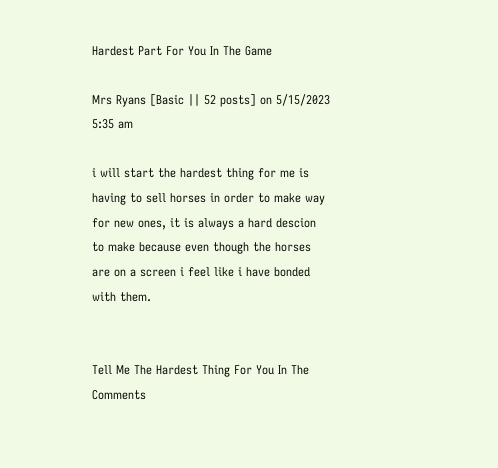Hardest Part For You In The Game

Mrs Ryans [Basic || 52 posts] on 5/15/2023 5:35 am

i will start the hardest thing for me is having to sell horses in order to make way for new ones, it is always a hard descion to make because even though the horses are on a screen i feel like i have bonded with them.


Tell Me The Hardest Thing For You In The Comments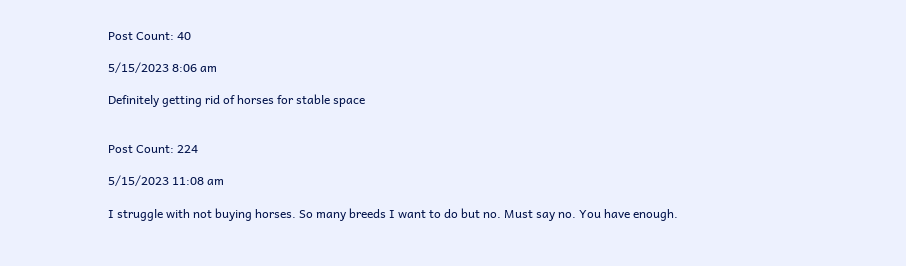Post Count: 40

5/15/2023 8:06 am

Definitely getting rid of horses for stable space


Post Count: 224

5/15/2023 11:08 am

I struggle with not buying horses. So many breeds I want to do but no. Must say no. You have enough.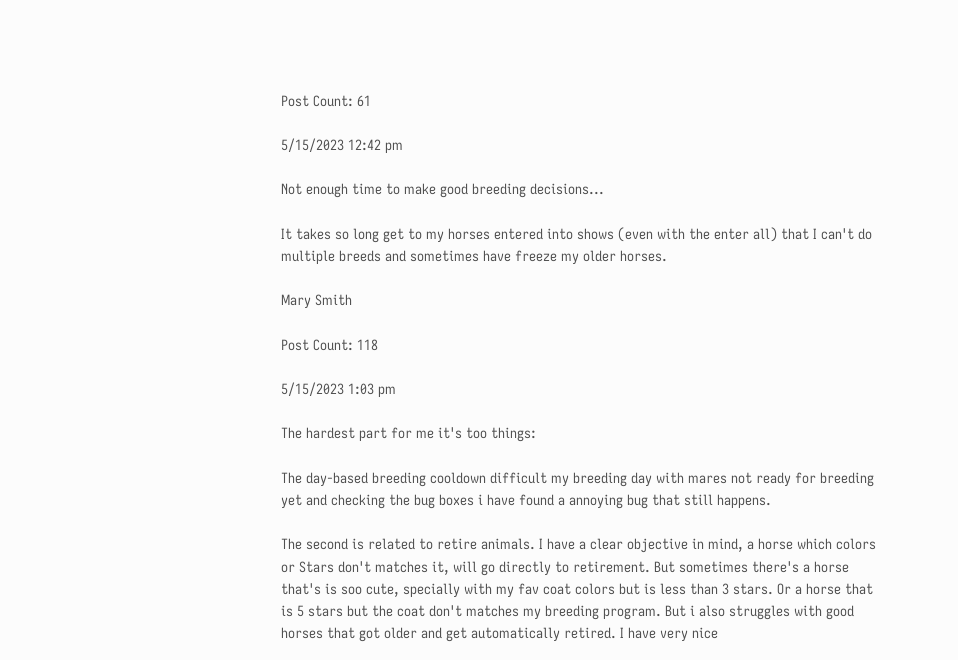Post Count: 61

5/15/2023 12:42 pm

Not enough time to make good breeding decisions...

It takes so long get to my horses entered into shows (even with the enter all) that I can't do multiple breeds and sometimes have freeze my older horses.

Mary Smith

Post Count: 118

5/15/2023 1:03 pm

The hardest part for me it's too things:

The day-based breeding cooldown difficult my breeding day with mares not ready for breeding yet and checking the bug boxes i have found a annoying bug that still happens.

The second is related to retire animals. I have a clear objective in mind, a horse which colors or Stars don't matches it, will go directly to retirement. But sometimes there's a horse that's is soo cute, specially with my fav coat colors but is less than 3 stars. Or a horse that is 5 stars but the coat don't matches my breeding program. But i also struggles with good horses that got older and get automatically retired. I have very nice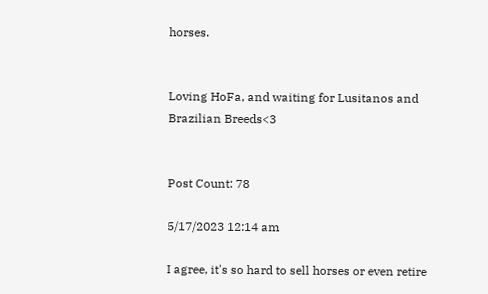horses.


Loving HoFa, and waiting for Lusitanos and Brazilian Breeds<3


Post Count: 78

5/17/2023 12:14 am

I agree, it's so hard to sell horses or even retire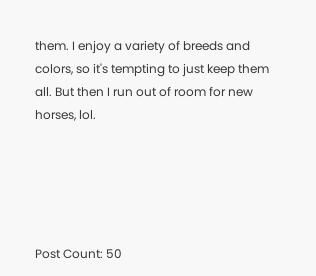them. I enjoy a variety of breeds and colors, so it's tempting to just keep them all. But then I run out of room for new horses, lol.





Post Count: 50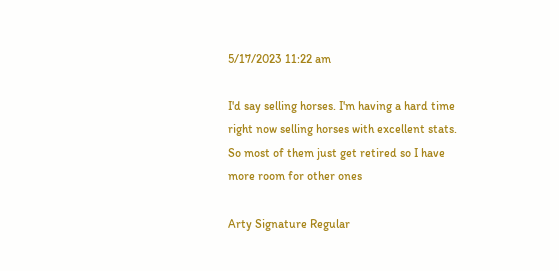5/17/2023 11:22 am

I'd say selling horses. I'm having a hard time right now selling horses with excellent stats. So most of them just get retired so I have more room for other ones

Arty Signature Regular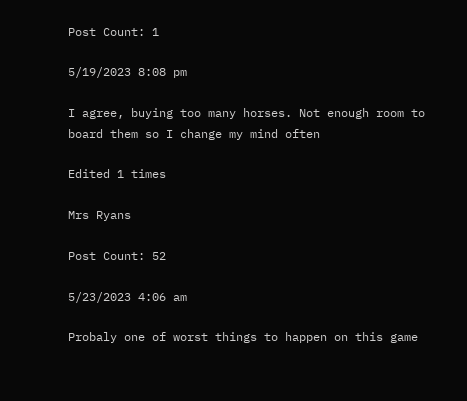Post Count: 1

5/19/2023 8:08 pm

I agree, buying too many horses. Not enough room to board them so I change my mind often

Edited 1 times

Mrs Ryans

Post Count: 52

5/23/2023 4:06 am

Probaly one of worst things to happen on this game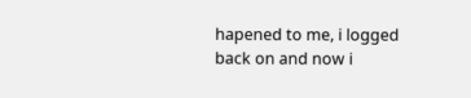hapened to me, i logged back on and now i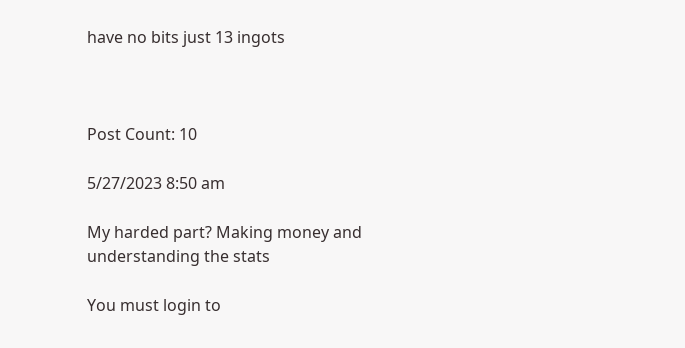have no bits just 13 ingots



Post Count: 10

5/27/2023 8:50 am

My harded part? Making money and understanding the stats

You must login to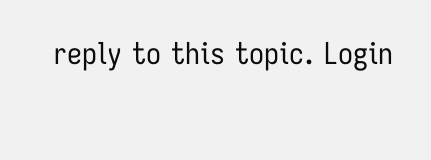reply to this topic. Login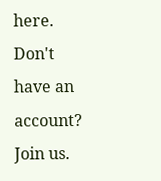here. Don't have an account? Join us.